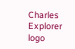Charles Explorer logo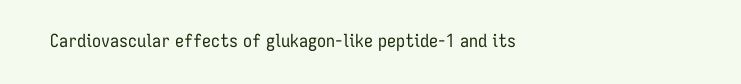Cardiovascular effects of glukagon-like peptide-1 and its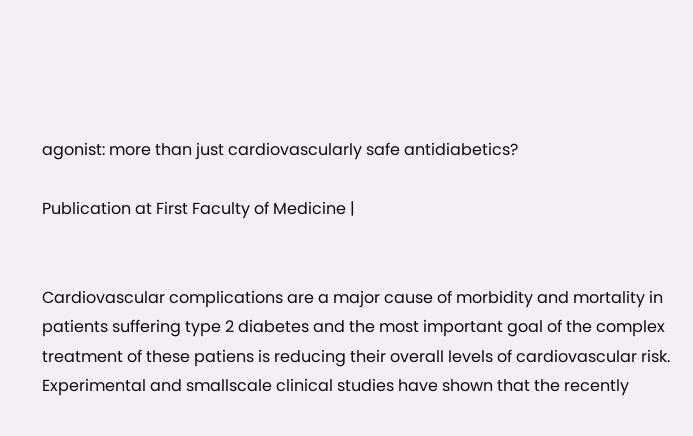agonist: more than just cardiovascularly safe antidiabetics?

Publication at First Faculty of Medicine |


Cardiovascular complications are a major cause of morbidity and mortality in patients suffering type 2 diabetes and the most important goal of the complex treatment of these patiens is reducing their overall levels of cardiovascular risk. Experimental and smallscale clinical studies have shown that the recently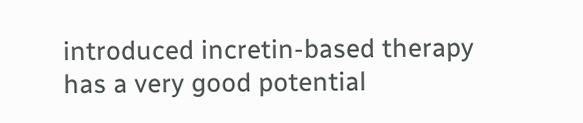introduced incretin-based therapy has a very good potential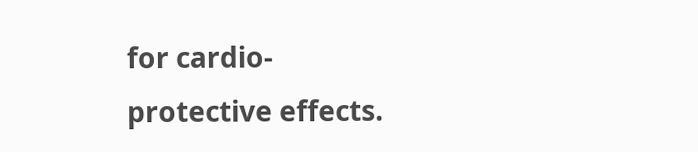for cardio-protective effects.